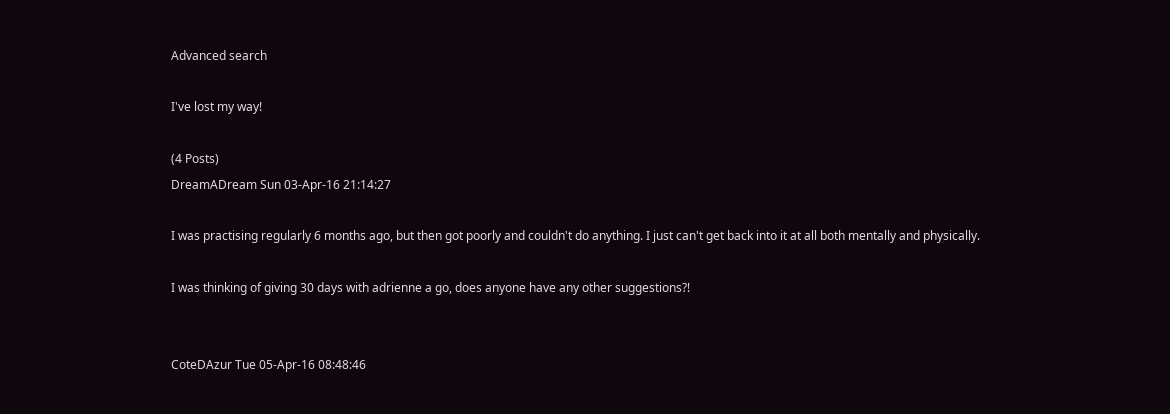Advanced search

I've lost my way!

(4 Posts)
DreamADream Sun 03-Apr-16 21:14:27

I was practising regularly 6 months ago, but then got poorly and couldn't do anything. I just can't get back into it at all both mentally and physically.

I was thinking of giving 30 days with adrienne a go, does anyone have any other suggestions?!


CoteDAzur Tue 05-Apr-16 08:48:46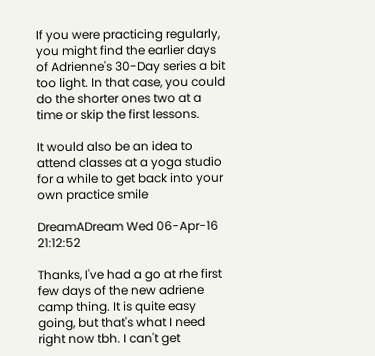If you were practicing regularly, you might find the earlier days of Adrienne's 30-Day series a bit too light. In that case, you could do the shorter ones two at a time or skip the first lessons.

It would also be an idea to attend classes at a yoga studio for a while to get back into your own practice smile

DreamADream Wed 06-Apr-16 21:12:52

Thanks, I've had a go at rhe first few days of the new adriene camp thing. It is quite easy going, but that's what I need right now tbh. I can't get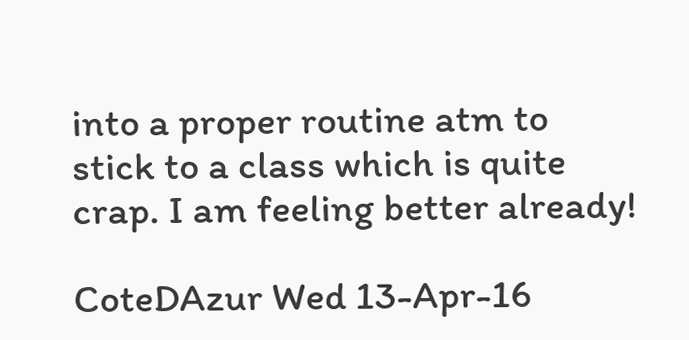into a proper routine atm to stick to a class which is quite crap. I am feeling better already!

CoteDAzur Wed 13-Apr-16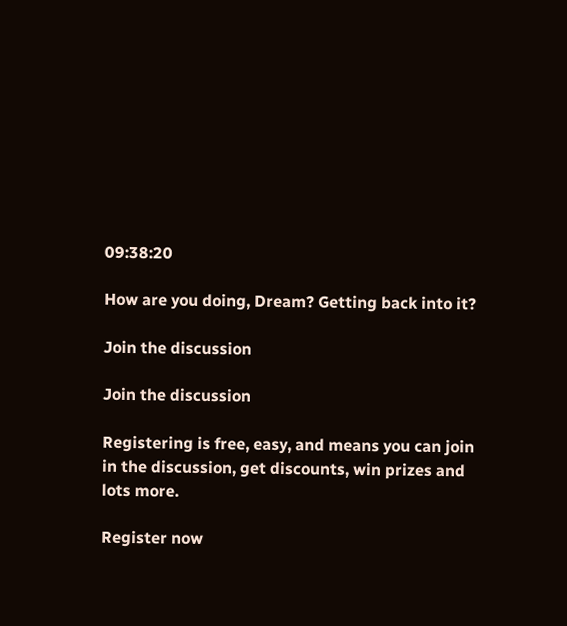09:38:20

How are you doing, Dream? Getting back into it?

Join the discussion

Join the discussion

Registering is free, easy, and means you can join in the discussion, get discounts, win prizes and lots more.

Register now